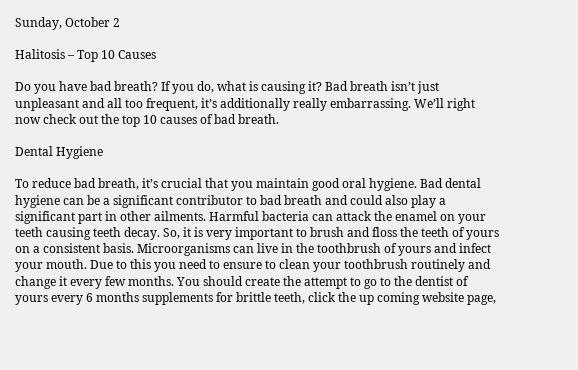Sunday, October 2

Halitosis – Top 10 Causes

Do you have bad breath? If you do, what is causing it? Bad breath isn’t just unpleasant and all too frequent, it’s additionally really embarrassing. We’ll right now check out the top 10 causes of bad breath.

Dental Hygiene

To reduce bad breath, it’s crucial that you maintain good oral hygiene. Bad dental hygiene can be a significant contributor to bad breath and could also play a significant part in other ailments. Harmful bacteria can attack the enamel on your teeth causing teeth decay. So, it is very important to brush and floss the teeth of yours on a consistent basis. Microorganisms can live in the toothbrush of yours and infect your mouth. Due to this you need to ensure to clean your toothbrush routinely and change it every few months. You should create the attempt to go to the dentist of yours every 6 months supplements for brittle teeth, click the up coming website page,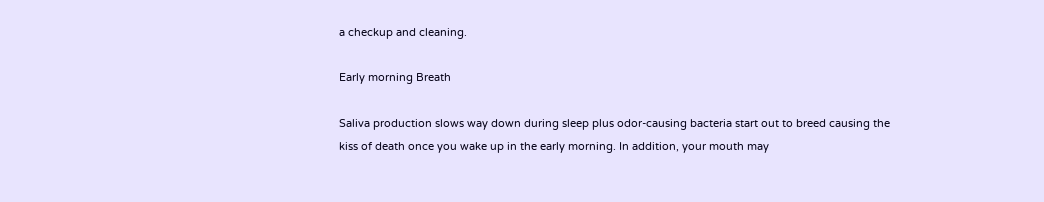a checkup and cleaning.

Early morning Breath

Saliva production slows way down during sleep plus odor-causing bacteria start out to breed causing the kiss of death once you wake up in the early morning. In addition, your mouth may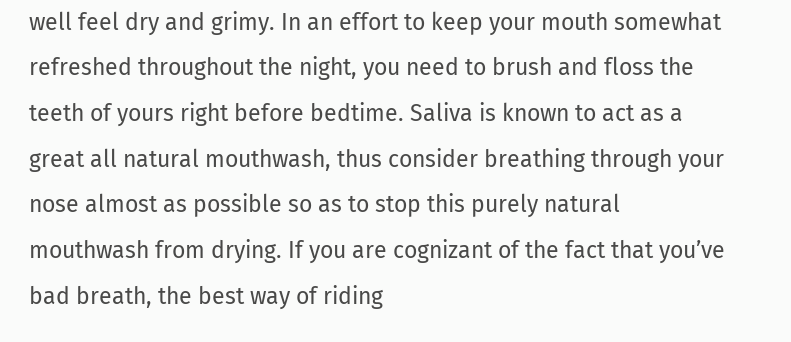well feel dry and grimy. In an effort to keep your mouth somewhat refreshed throughout the night, you need to brush and floss the teeth of yours right before bedtime. Saliva is known to act as a great all natural mouthwash, thus consider breathing through your nose almost as possible so as to stop this purely natural mouthwash from drying. If you are cognizant of the fact that you’ve bad breath, the best way of riding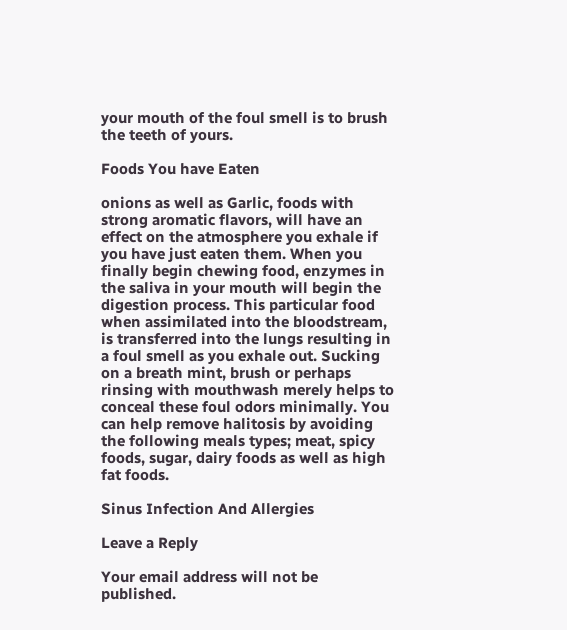your mouth of the foul smell is to brush the teeth of yours.

Foods You have Eaten

onions as well as Garlic, foods with strong aromatic flavors, will have an effect on the atmosphere you exhale if you have just eaten them. When you finally begin chewing food, enzymes in the saliva in your mouth will begin the digestion process. This particular food when assimilated into the bloodstream, is transferred into the lungs resulting in a foul smell as you exhale out. Sucking on a breath mint, brush or perhaps rinsing with mouthwash merely helps to conceal these foul odors minimally. You can help remove halitosis by avoiding the following meals types; meat, spicy foods, sugar, dairy foods as well as high fat foods.

Sinus Infection And Allergies

Leave a Reply

Your email address will not be published.